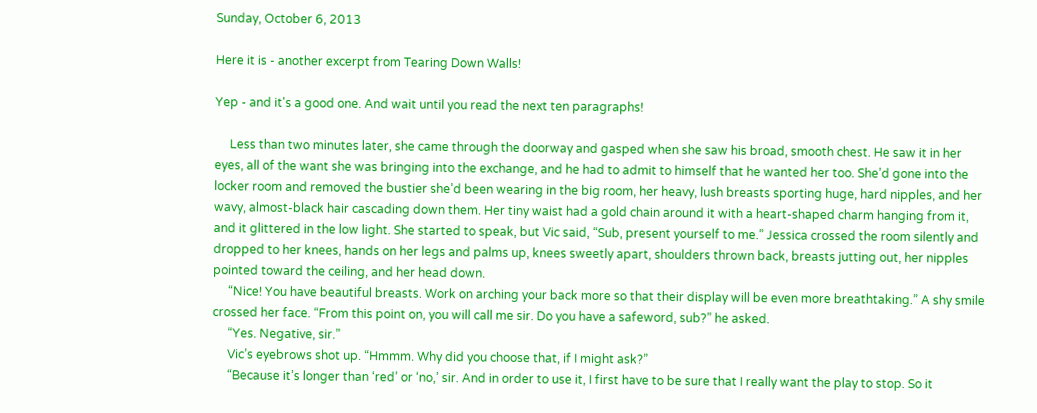Sunday, October 6, 2013

Here it is - another excerpt from Tearing Down Walls!

Yep - and it's a good one. And wait until you read the next ten paragraphs!

     Less than two minutes later, she came through the doorway and gasped when she saw his broad, smooth chest. He saw it in her eyes, all of the want she was bringing into the exchange, and he had to admit to himself that he wanted her too. She’d gone into the locker room and removed the bustier she’d been wearing in the big room, her heavy, lush breasts sporting huge, hard nipples, and her wavy, almost-black hair cascading down them. Her tiny waist had a gold chain around it with a heart-shaped charm hanging from it, and it glittered in the low light. She started to speak, but Vic said, “Sub, present yourself to me.” Jessica crossed the room silently and dropped to her knees, hands on her legs and palms up, knees sweetly apart, shoulders thrown back, breasts jutting out, her nipples pointed toward the ceiling, and her head down.
     “Nice! You have beautiful breasts. Work on arching your back more so that their display will be even more breathtaking.” A shy smile crossed her face. “From this point on, you will call me sir. Do you have a safeword, sub?” he asked.
     “Yes. Negative, sir.”
     Vic’s eyebrows shot up. “Hmmm. Why did you choose that, if I might ask?”
     “Because it’s longer than ‘red’ or ‘no,’ sir. And in order to use it, I first have to be sure that I really want the play to stop. So it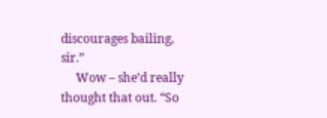discourages bailing, sir.”
     Wow – she’d really thought that out. “So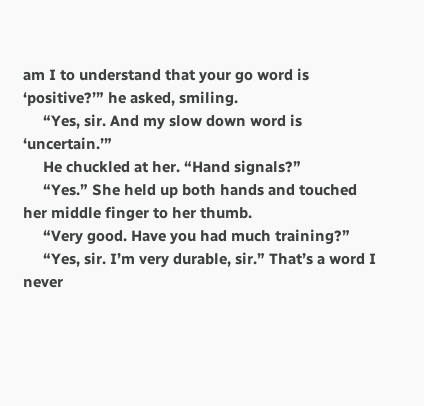am I to understand that your go word is ‘positive?’” he asked, smiling.
     “Yes, sir. And my slow down word is ‘uncertain.’”
     He chuckled at her. “Hand signals?”
     “Yes.” She held up both hands and touched her middle finger to her thumb.
     “Very good. Have you had much training?”
     “Yes, sir. I’m very durable, sir.” That’s a word I never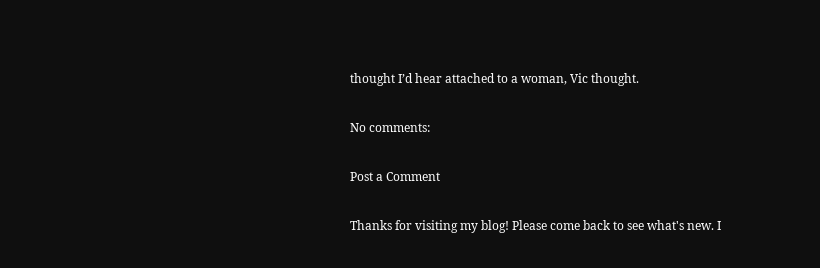thought I’d hear attached to a woman, Vic thought.

No comments:

Post a Comment

Thanks for visiting my blog! Please come back to see what's new. I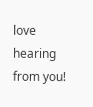love hearing from you!